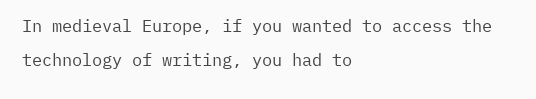In medieval Europe, if you wanted to access the technology of writing, you had to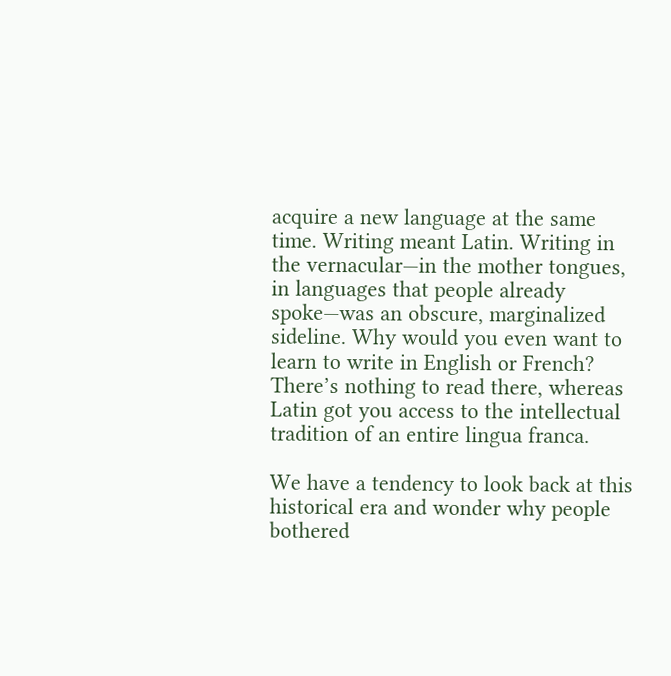acquire a new language at the same time. Writing meant Latin. Writing in the vernacular—in the mother tongues, in languages that people already spoke—was an obscure, marginalized sideline. Why would you even want to learn to write in English or French? There’s nothing to read there, whereas Latin got you access to the intellectual tradition of an entire lingua franca.

We have a tendency to look back at this historical era and wonder why people bothered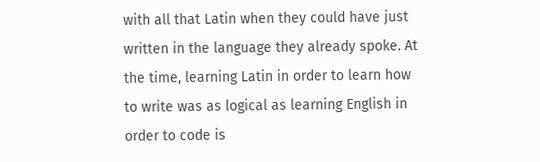with all that Latin when they could have just written in the language they already spoke. At the time, learning Latin in order to learn how to write was as logical as learning English in order to code is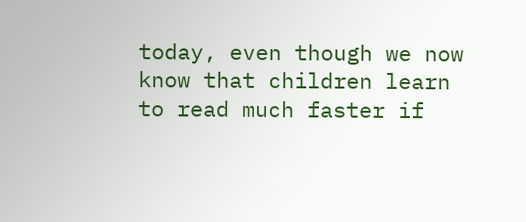today, even though we now know that children learn to read much faster if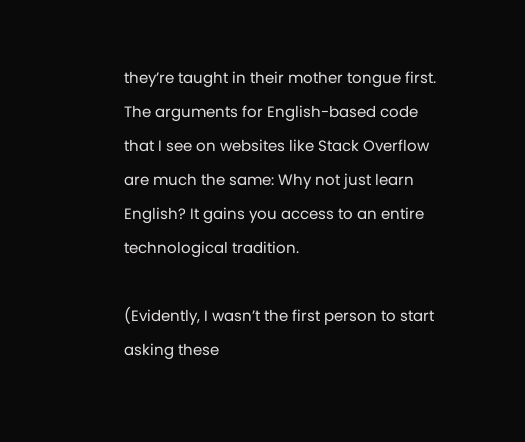they’re taught in their mother tongue first. The arguments for English-based code that I see on websites like Stack Overflow are much the same: Why not just learn English? It gains you access to an entire technological tradition.

(Evidently, I wasn’t the first person to start asking these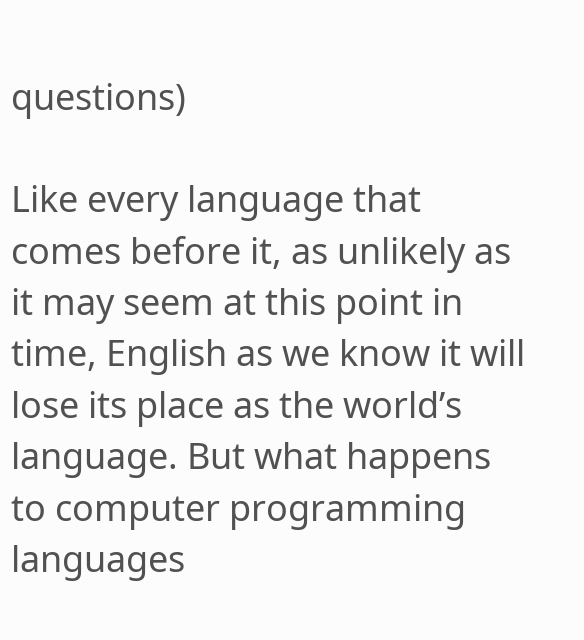questions)

Like every language that comes before it, as unlikely as it may seem at this point in time, English as we know it will lose its place as the world’s language. But what happens to computer programming languages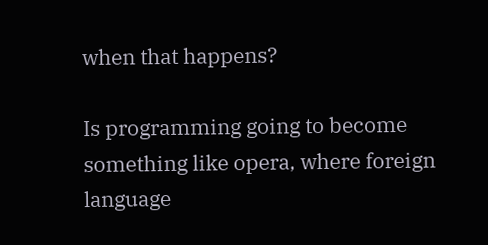when that happens?

Is programming going to become something like opera, where foreign language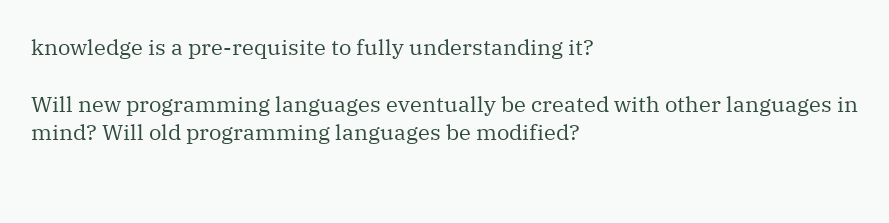knowledge is a pre-requisite to fully understanding it?

Will new programming languages eventually be created with other languages in mind? Will old programming languages be modified?